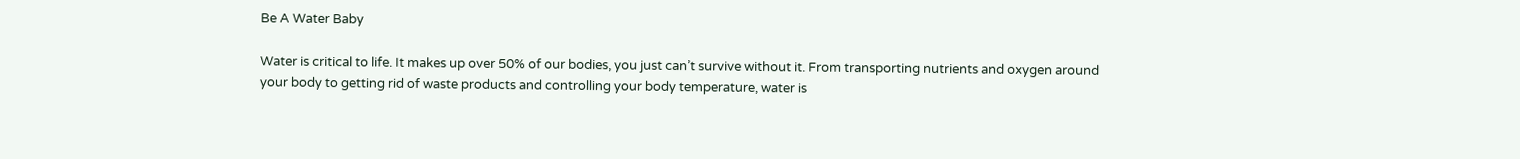Be A Water Baby

Water is critical to life. It makes up over 50% of our bodies, you just can’t survive without it. From transporting nutrients and oxygen around your body to getting rid of waste products and controlling your body temperature, water is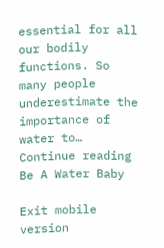essential for all our bodily functions. So many people underestimate the importance of water to… Continue reading Be A Water Baby

Exit mobile version